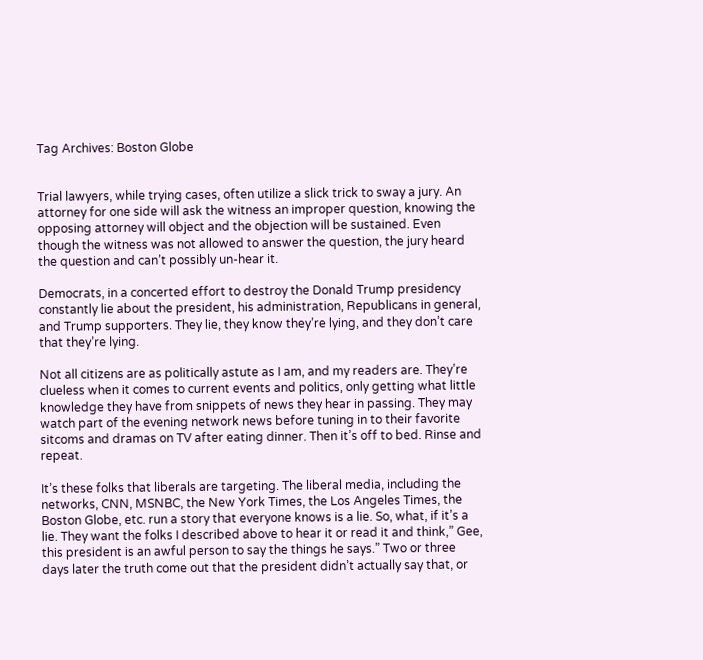Tag Archives: Boston Globe


Trial lawyers, while trying cases, often utilize a slick trick to sway a jury. An attorney for one side will ask the witness an improper question, knowing the opposing attorney will object and the objection will be sustained. Even though the witness was not allowed to answer the question, the jury heard the question and can’t possibly un-hear it.

Democrats, in a concerted effort to destroy the Donald Trump presidency constantly lie about the president, his administration, Republicans in general, and Trump supporters. They lie, they know they’re lying, and they don’t care that they’re lying.

Not all citizens are as politically astute as I am, and my readers are. They’re clueless when it comes to current events and politics, only getting what little knowledge they have from snippets of news they hear in passing. They may watch part of the evening network news before tuning in to their favorite sitcoms and dramas on TV after eating dinner. Then it’s off to bed. Rinse and repeat.

It’s these folks that liberals are targeting. The liberal media, including the networks, CNN, MSNBC, the New York Times, the Los Angeles Times, the Boston Globe, etc. run a story that everyone knows is a lie. So, what, if it’s a lie. They want the folks I described above to hear it or read it and think,” Gee, this president is an awful person to say the things he says.” Two or three days later the truth come out that the president didn’t actually say that, or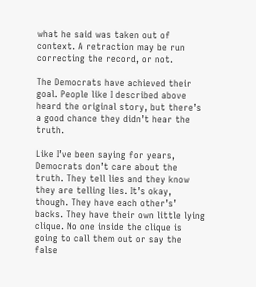what he said was taken out of context. A retraction may be run correcting the record, or not.

The Democrats have achieved their goal. People like I described above heard the original story, but there’s a good chance they didn’t hear the truth.

Like I’ve been saying for years, Democrats don’t care about the truth. They tell lies and they know they are telling lies. It’s okay, though. They have each other’s’ backs. They have their own little lying clique. No one inside the clique is going to call them out or say the false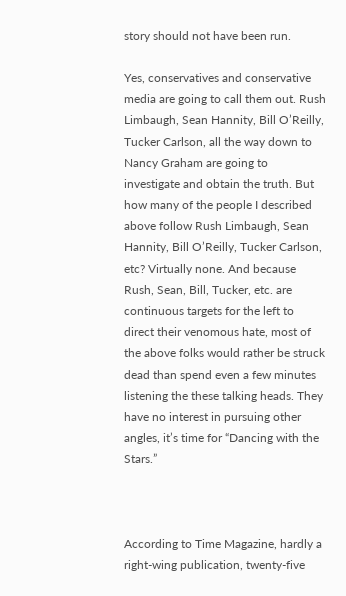story should not have been run.

Yes, conservatives and conservative media are going to call them out. Rush Limbaugh, Sean Hannity, Bill O’Reilly, Tucker Carlson, all the way down to Nancy Graham are going to investigate and obtain the truth. But how many of the people I described above follow Rush Limbaugh, Sean Hannity, Bill O’Reilly, Tucker Carlson, etc? Virtually none. And because Rush, Sean, Bill, Tucker, etc. are continuous targets for the left to direct their venomous hate, most of the above folks would rather be struck dead than spend even a few minutes listening the these talking heads. They have no interest in pursuing other angles, it’s time for “Dancing with the Stars.”



According to Time Magazine, hardly a right-wing publication, twenty-five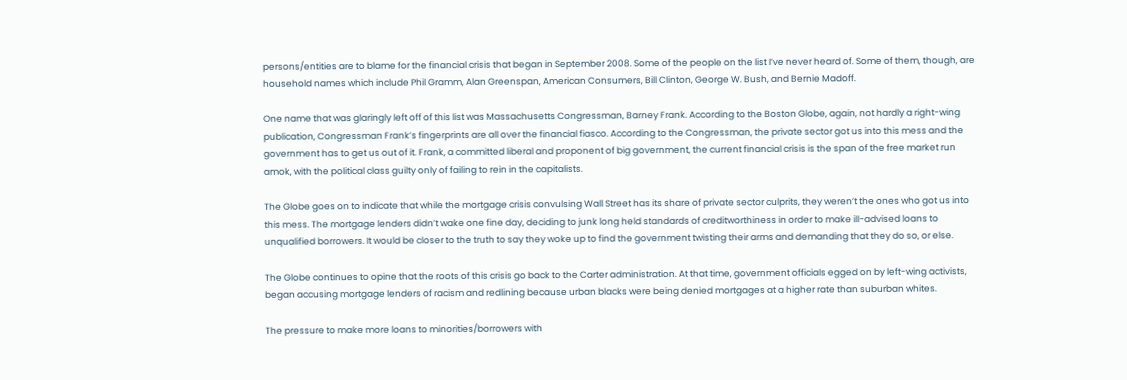persons/entities are to blame for the financial crisis that began in September 2008. Some of the people on the list I’ve never heard of. Some of them, though, are household names which include Phil Gramm, Alan Greenspan, American Consumers, Bill Clinton, George W. Bush, and Bernie Madoff.

One name that was glaringly left off of this list was Massachusetts Congressman, Barney Frank. According to the Boston Globe, again, not hardly a right-wing publication, Congressman Frank’s fingerprints are all over the financial fiasco. According to the Congressman, the private sector got us into this mess and the government has to get us out of it. Frank, a committed liberal and proponent of big government, the current financial crisis is the span of the free market run amok, with the political class guilty only of failing to rein in the capitalists.

The Globe goes on to indicate that while the mortgage crisis convulsing Wall Street has its share of private sector culprits, they weren’t the ones who got us into this mess. The mortgage lenders didn’t wake one fine day, deciding to junk long held standards of creditworthiness in order to make ill-advised loans to unqualified borrowers. It would be closer to the truth to say they woke up to find the government twisting their arms and demanding that they do so, or else.

The Globe continues to opine that the roots of this crisis go back to the Carter administration. At that time, government officials egged on by left-wing activists, began accusing mortgage lenders of racism and redlining because urban blacks were being denied mortgages at a higher rate than suburban whites.

The pressure to make more loans to minorities/borrowers with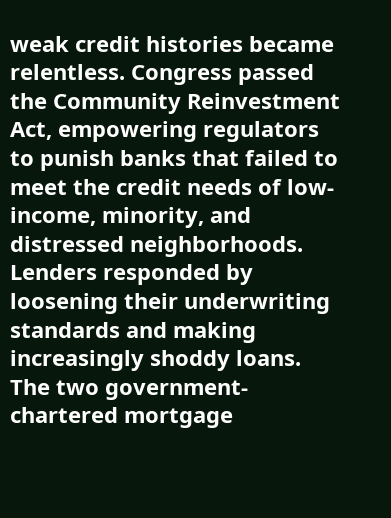weak credit histories became relentless. Congress passed the Community Reinvestment Act, empowering regulators to punish banks that failed to meet the credit needs of low-income, minority, and distressed neighborhoods. Lenders responded by loosening their underwriting standards and making increasingly shoddy loans. The two government-chartered mortgage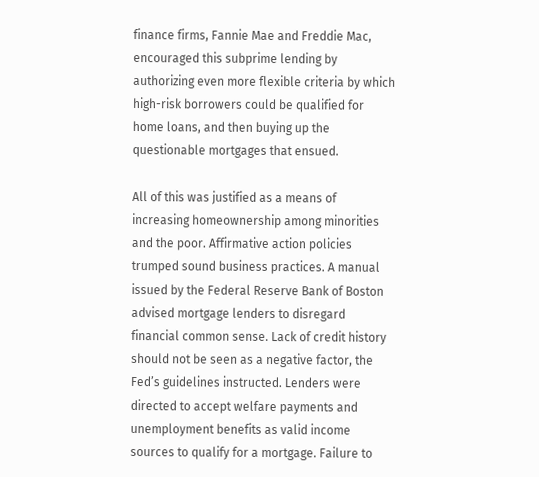finance firms, Fannie Mae and Freddie Mac, encouraged this subprime lending by authorizing even more flexible criteria by which high-risk borrowers could be qualified for home loans, and then buying up the questionable mortgages that ensued.

All of this was justified as a means of increasing homeownership among minorities and the poor. Affirmative action policies trumped sound business practices. A manual issued by the Federal Reserve Bank of Boston advised mortgage lenders to disregard financial common sense. Lack of credit history should not be seen as a negative factor, the Fed’s guidelines instructed. Lenders were directed to accept welfare payments and unemployment benefits as valid income sources to qualify for a mortgage. Failure to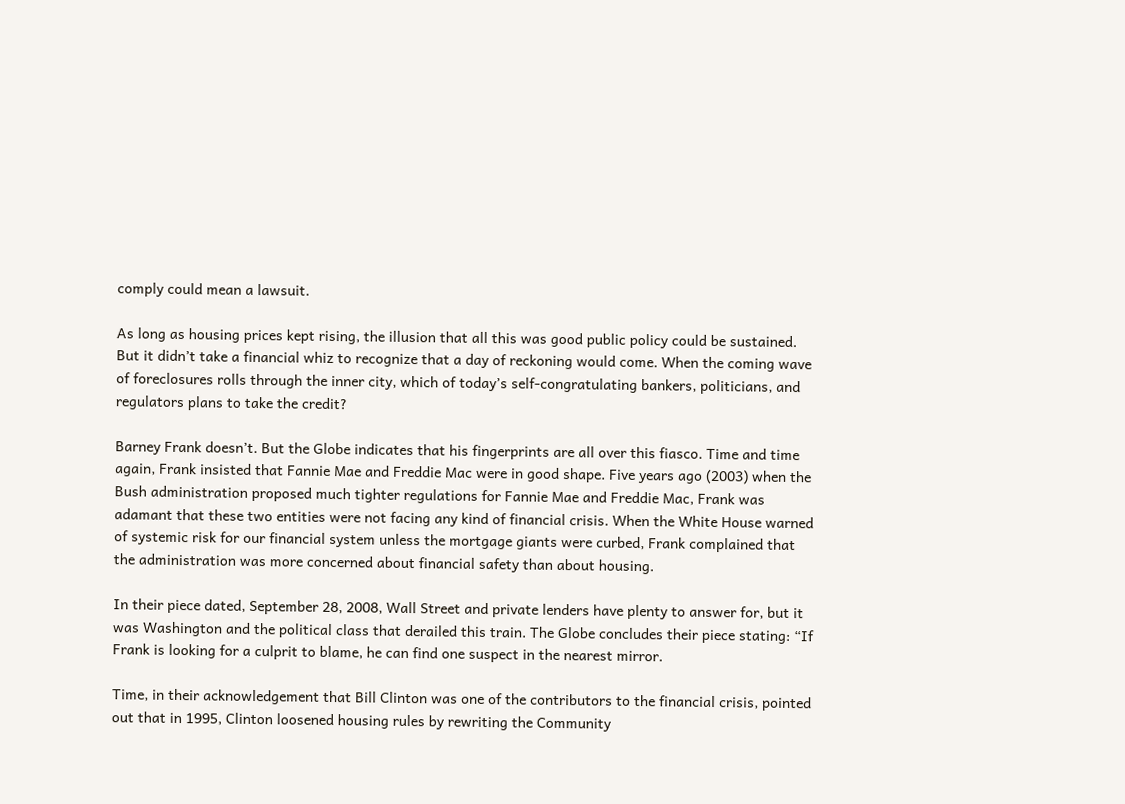comply could mean a lawsuit.

As long as housing prices kept rising, the illusion that all this was good public policy could be sustained. But it didn’t take a financial whiz to recognize that a day of reckoning would come. When the coming wave of foreclosures rolls through the inner city, which of today’s self-congratulating bankers, politicians, and regulators plans to take the credit?

Barney Frank doesn’t. But the Globe indicates that his fingerprints are all over this fiasco. Time and time again, Frank insisted that Fannie Mae and Freddie Mac were in good shape. Five years ago (2003) when the Bush administration proposed much tighter regulations for Fannie Mae and Freddie Mac, Frank was adamant that these two entities were not facing any kind of financial crisis. When the White House warned of systemic risk for our financial system unless the mortgage giants were curbed, Frank complained that the administration was more concerned about financial safety than about housing.

In their piece dated, September 28, 2008, Wall Street and private lenders have plenty to answer for, but it was Washington and the political class that derailed this train. The Globe concludes their piece stating: “If Frank is looking for a culprit to blame, he can find one suspect in the nearest mirror.

Time, in their acknowledgement that Bill Clinton was one of the contributors to the financial crisis, pointed out that in 1995, Clinton loosened housing rules by rewriting the Community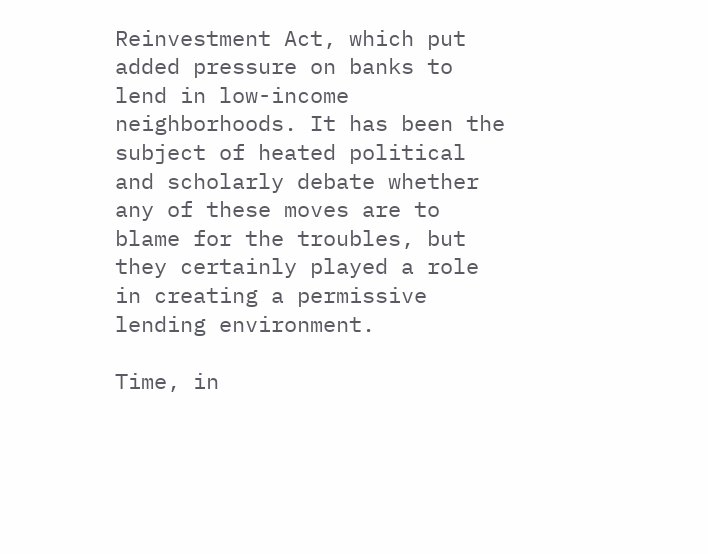Reinvestment Act, which put added pressure on banks to lend in low-income neighborhoods. It has been the subject of heated political and scholarly debate whether any of these moves are to blame for the troubles, but they certainly played a role in creating a permissive lending environment.

Time, in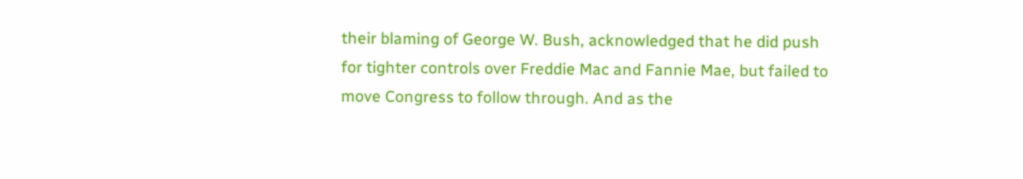their blaming of George W. Bush, acknowledged that he did push for tighter controls over Freddie Mac and Fannie Mae, but failed to move Congress to follow through. And as the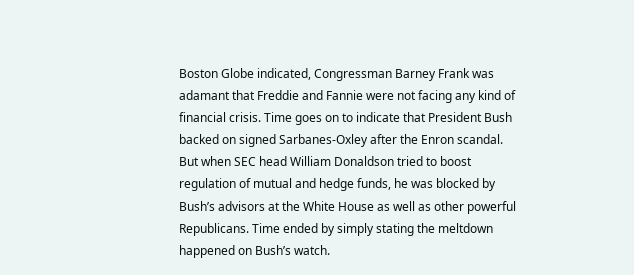Boston Globe indicated, Congressman Barney Frank was adamant that Freddie and Fannie were not facing any kind of financial crisis. Time goes on to indicate that President Bush backed on signed Sarbanes-Oxley after the Enron scandal. But when SEC head William Donaldson tried to boost regulation of mutual and hedge funds, he was blocked by Bush’s advisors at the White House as well as other powerful Republicans. Time ended by simply stating the meltdown happened on Bush’s watch.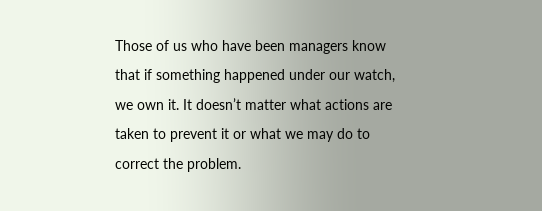Those of us who have been managers know that if something happened under our watch, we own it. It doesn’t matter what actions are taken to prevent it or what we may do to correct the problem.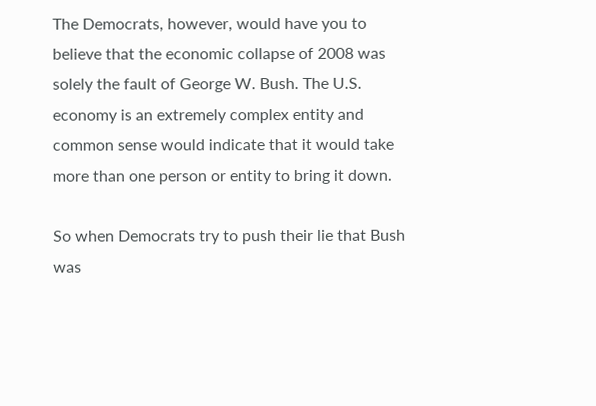The Democrats, however, would have you to believe that the economic collapse of 2008 was solely the fault of George W. Bush. The U.S. economy is an extremely complex entity and common sense would indicate that it would take more than one person or entity to bring it down.

So when Democrats try to push their lie that Bush was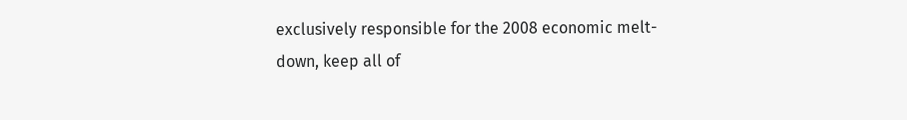exclusively responsible for the 2008 economic melt-down, keep all of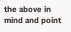the above in mind and point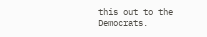this out to the Democrats.